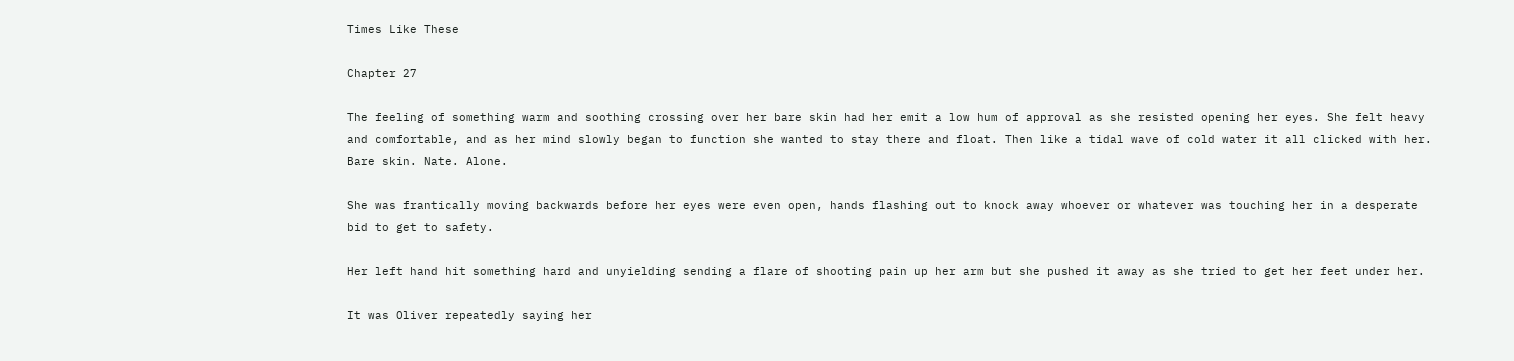Times Like These

Chapter 27

The feeling of something warm and soothing crossing over her bare skin had her emit a low hum of approval as she resisted opening her eyes. She felt heavy and comfortable, and as her mind slowly began to function she wanted to stay there and float. Then like a tidal wave of cold water it all clicked with her. Bare skin. Nate. Alone.

She was frantically moving backwards before her eyes were even open, hands flashing out to knock away whoever or whatever was touching her in a desperate bid to get to safety.

Her left hand hit something hard and unyielding sending a flare of shooting pain up her arm but she pushed it away as she tried to get her feet under her.

It was Oliver repeatedly saying her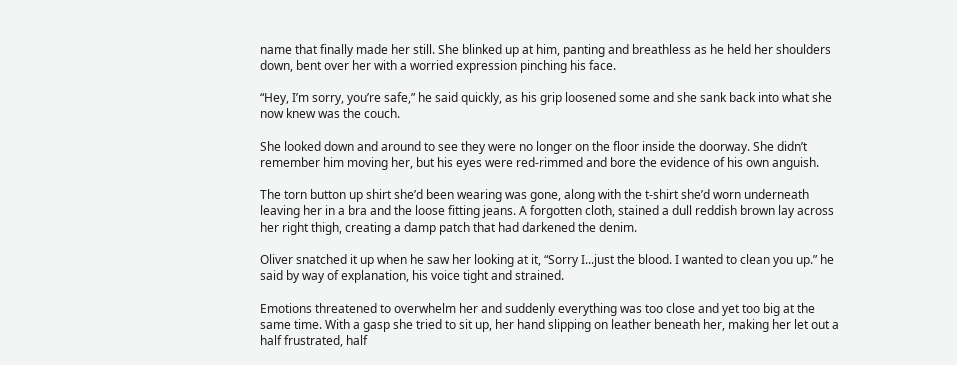name that finally made her still. She blinked up at him, panting and breathless as he held her shoulders down, bent over her with a worried expression pinching his face.

“Hey, I’m sorry, you’re safe,” he said quickly, as his grip loosened some and she sank back into what she now knew was the couch.

She looked down and around to see they were no longer on the floor inside the doorway. She didn’t remember him moving her, but his eyes were red-rimmed and bore the evidence of his own anguish.

The torn button up shirt she’d been wearing was gone, along with the t-shirt she’d worn underneath leaving her in a bra and the loose fitting jeans. A forgotten cloth, stained a dull reddish brown lay across her right thigh, creating a damp patch that had darkened the denim.

Oliver snatched it up when he saw her looking at it, “Sorry I...just the blood. I wanted to clean you up.” he said by way of explanation, his voice tight and strained.

Emotions threatened to overwhelm her and suddenly everything was too close and yet too big at the same time. With a gasp she tried to sit up, her hand slipping on leather beneath her, making her let out a half frustrated, half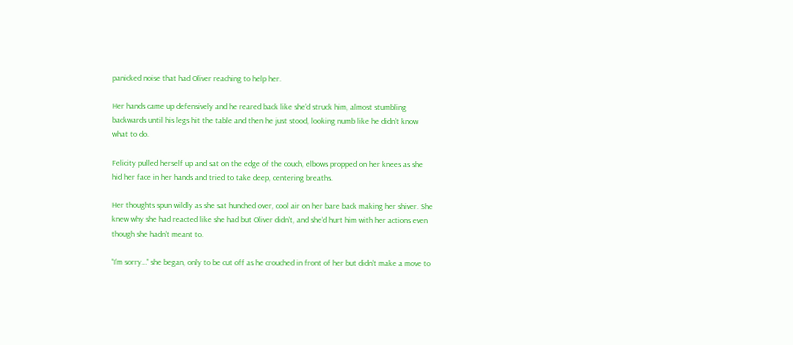panicked noise that had Oliver reaching to help her.

Her hands came up defensively and he reared back like she’d struck him, almost stumbling backwards until his legs hit the table and then he just stood, looking numb like he didn’t know what to do.

Felicity pulled herself up and sat on the edge of the couch, elbows propped on her knees as she hid her face in her hands and tried to take deep, centering breaths.

Her thoughts spun wildly as she sat hunched over, cool air on her bare back making her shiver. She knew why she had reacted like she had but Oliver didn’t, and she’d hurt him with her actions even though she hadn’t meant to.

“I’m sorry…” she began, only to be cut off as he crouched in front of her but didn’t make a move to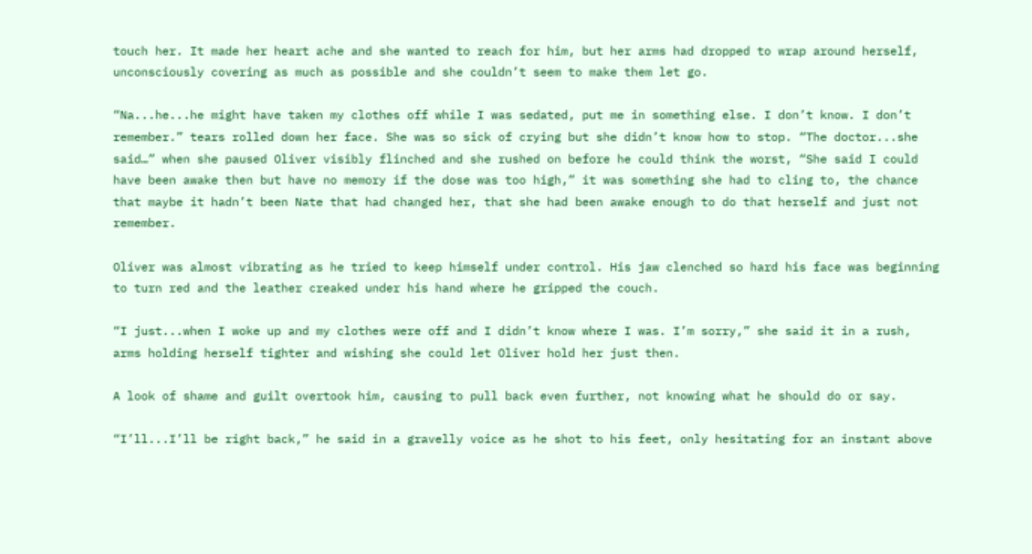touch her. It made her heart ache and she wanted to reach for him, but her arms had dropped to wrap around herself, unconsciously covering as much as possible and she couldn’t seem to make them let go.

“Na...he...he might have taken my clothes off while I was sedated, put me in something else. I don’t know. I don’t remember.” tears rolled down her face. She was so sick of crying but she didn’t know how to stop. “The doctor...she said…” when she paused Oliver visibly flinched and she rushed on before he could think the worst, “She said I could have been awake then but have no memory if the dose was too high,” it was something she had to cling to, the chance that maybe it hadn’t been Nate that had changed her, that she had been awake enough to do that herself and just not remember.

Oliver was almost vibrating as he tried to keep himself under control. His jaw clenched so hard his face was beginning to turn red and the leather creaked under his hand where he gripped the couch.

“I just...when I woke up and my clothes were off and I didn’t know where I was. I’m sorry,” she said it in a rush, arms holding herself tighter and wishing she could let Oliver hold her just then.

A look of shame and guilt overtook him, causing to pull back even further, not knowing what he should do or say.

“I’ll...I’ll be right back,” he said in a gravelly voice as he shot to his feet, only hesitating for an instant above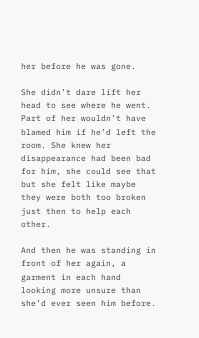her before he was gone.

She didn’t dare lift her head to see where he went. Part of her wouldn’t have blamed him if he’d left the room. She knew her disappearance had been bad for him, she could see that but she felt like maybe they were both too broken just then to help each other.

And then he was standing in front of her again, a garment in each hand looking more unsure than she’d ever seen him before.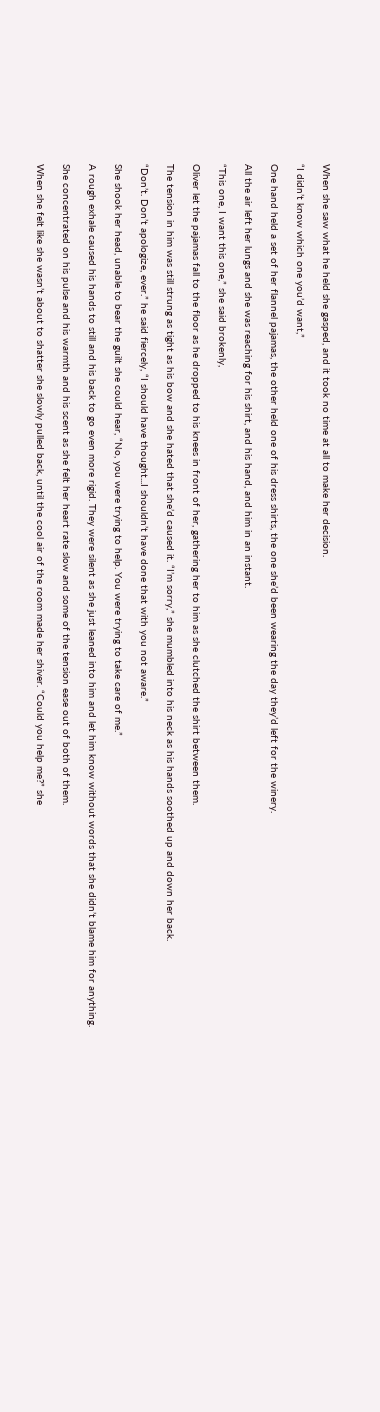When she saw what he held she gasped, and it took no time at all to make her decision.

“I didn’t know which one you’d want,”

One hand held a set of her flannel pajamas, the other held one of his dress shirts, the one she’d been wearing the day they’d left for the winery.

All the air left her lungs and she was reaching for his shirt, and his hand, and him in an instant.

“This one, I want this one,” she said brokenly,

Oliver let the pajamas fall to the floor as he dropped to his knees in front of her, gathering her to him as she clutched the shirt between them.

The tension in him was still strung as tight as his bow and she hated that she’d caused it. “I’m sorry,” she mumbled into his neck as his hands soothed up and down her back.

“Don’t. Don’t apologize, ever.” he said fiercely, “I should have thought...I shouldn’t have done that with you not aware.”

She shook her head, unable to bear the guilt she could hear, “No, you were trying to help. You were trying to take care of me.”

A rough exhale caused his hands to still and his back to go even more rigid. They were silent as she just leaned into him and let him know without words that she didn’t blame him for anything.

She concentrated on his pulse and his warmth and his scent as she felt her heart rate slow and some of the tension ease out of both of them.

When she felt like she wasn’t about to shatter she slowly pulled back, until the cool air of the room made her shiver. “Could you help me?” she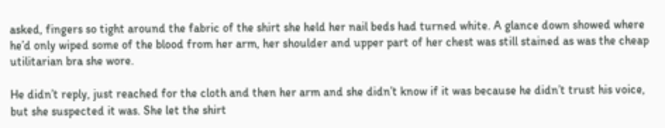asked, fingers so tight around the fabric of the shirt she held her nail beds had turned white. A glance down showed where he’d only wiped some of the blood from her arm, her shoulder and upper part of her chest was still stained as was the cheap utilitarian bra she wore.

He didn’t reply, just reached for the cloth and then her arm and she didn’t know if it was because he didn’t trust his voice, but she suspected it was. She let the shirt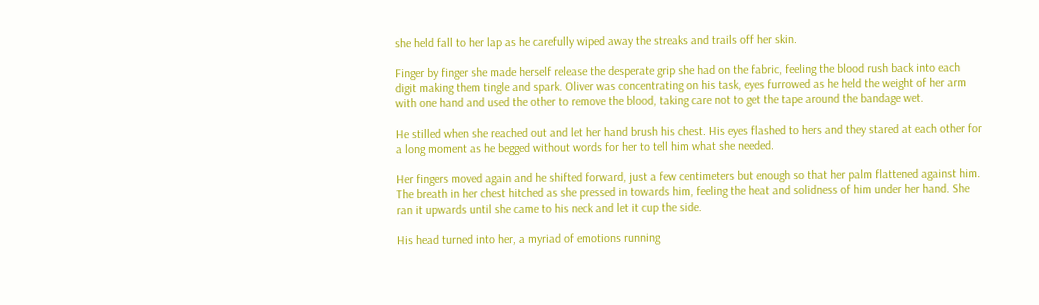she held fall to her lap as he carefully wiped away the streaks and trails off her skin.

Finger by finger she made herself release the desperate grip she had on the fabric, feeling the blood rush back into each digit making them tingle and spark. Oliver was concentrating on his task, eyes furrowed as he held the weight of her arm with one hand and used the other to remove the blood, taking care not to get the tape around the bandage wet.

He stilled when she reached out and let her hand brush his chest. His eyes flashed to hers and they stared at each other for a long moment as he begged without words for her to tell him what she needed.

Her fingers moved again and he shifted forward, just a few centimeters but enough so that her palm flattened against him. The breath in her chest hitched as she pressed in towards him, feeling the heat and solidness of him under her hand. She ran it upwards until she came to his neck and let it cup the side.

His head turned into her, a myriad of emotions running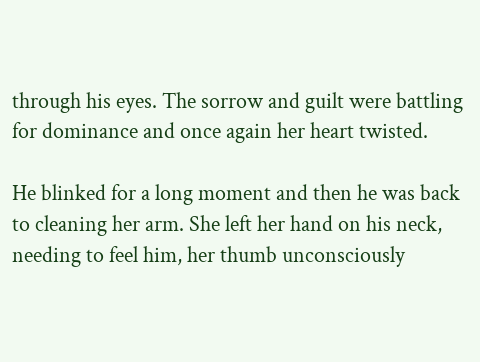through his eyes. The sorrow and guilt were battling for dominance and once again her heart twisted.

He blinked for a long moment and then he was back to cleaning her arm. She left her hand on his neck, needing to feel him, her thumb unconsciously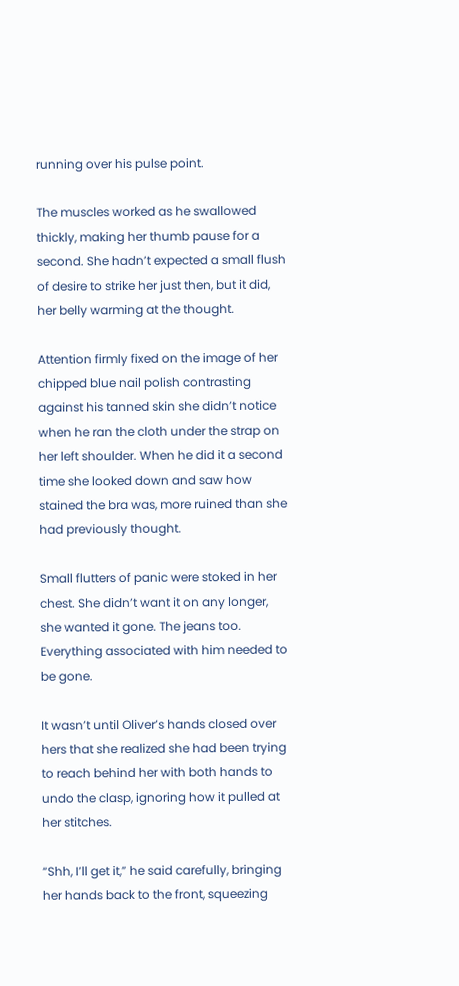running over his pulse point.

The muscles worked as he swallowed thickly, making her thumb pause for a second. She hadn’t expected a small flush of desire to strike her just then, but it did, her belly warming at the thought.

Attention firmly fixed on the image of her chipped blue nail polish contrasting against his tanned skin she didn’t notice when he ran the cloth under the strap on her left shoulder. When he did it a second time she looked down and saw how stained the bra was, more ruined than she had previously thought.

Small flutters of panic were stoked in her chest. She didn’t want it on any longer, she wanted it gone. The jeans too. Everything associated with him needed to be gone.

It wasn’t until Oliver’s hands closed over hers that she realized she had been trying to reach behind her with both hands to undo the clasp, ignoring how it pulled at her stitches.

“Shh, I’ll get it,” he said carefully, bringing her hands back to the front, squeezing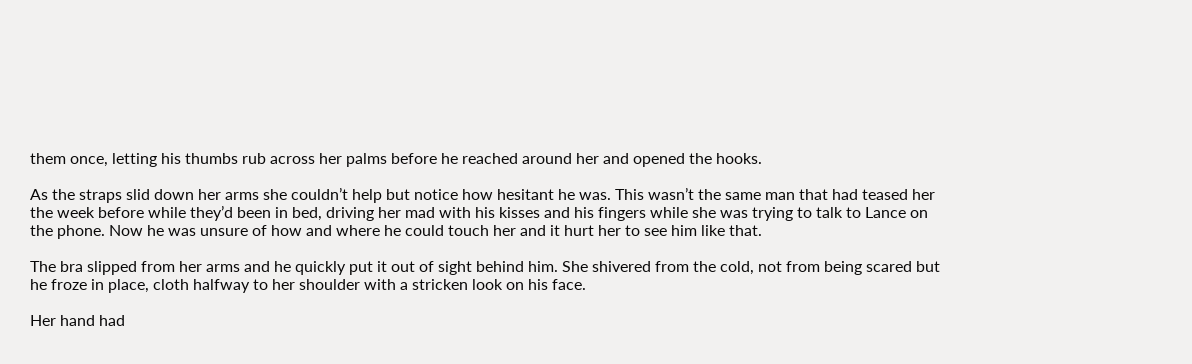them once, letting his thumbs rub across her palms before he reached around her and opened the hooks.

As the straps slid down her arms she couldn’t help but notice how hesitant he was. This wasn’t the same man that had teased her the week before while they’d been in bed, driving her mad with his kisses and his fingers while she was trying to talk to Lance on the phone. Now he was unsure of how and where he could touch her and it hurt her to see him like that.

The bra slipped from her arms and he quickly put it out of sight behind him. She shivered from the cold, not from being scared but he froze in place, cloth halfway to her shoulder with a stricken look on his face.

Her hand had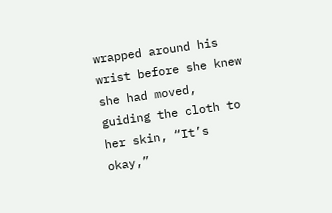wrapped around his wrist before she knew she had moved, guiding the cloth to her skin, “It’s okay,”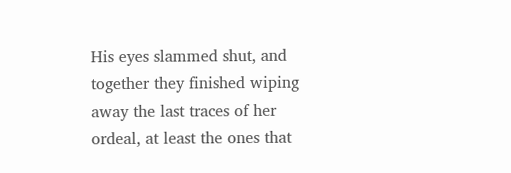His eyes slammed shut, and together they finished wiping away the last traces of her ordeal, at least the ones that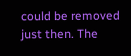could be removed just then. The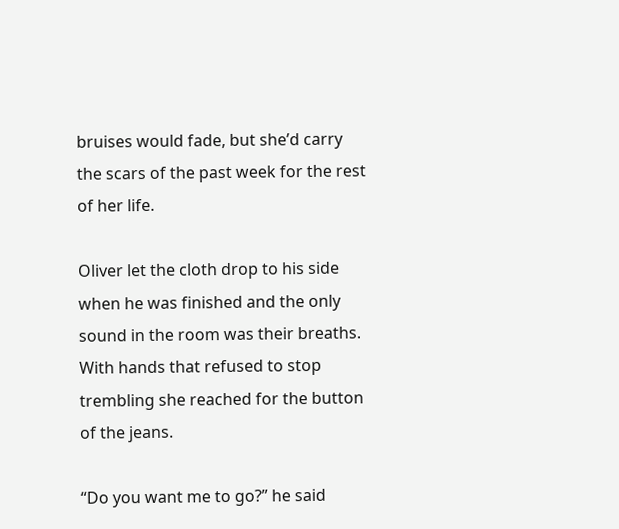bruises would fade, but she’d carry the scars of the past week for the rest of her life.

Oliver let the cloth drop to his side when he was finished and the only sound in the room was their breaths. With hands that refused to stop trembling she reached for the button of the jeans.

“Do you want me to go?” he said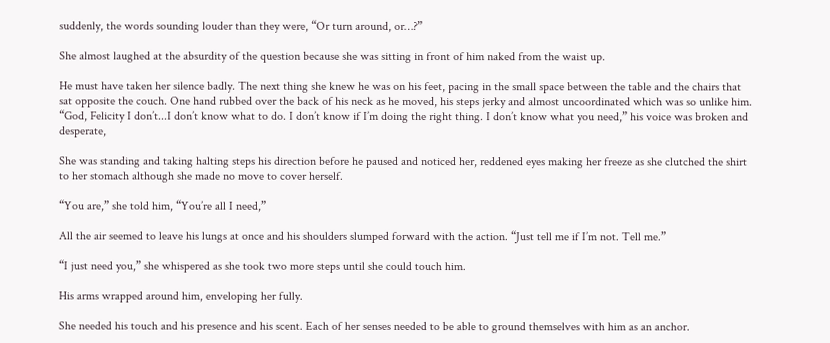suddenly, the words sounding louder than they were, “Or turn around, or…?”

She almost laughed at the absurdity of the question because she was sitting in front of him naked from the waist up.

He must have taken her silence badly. The next thing she knew he was on his feet, pacing in the small space between the table and the chairs that sat opposite the couch. One hand rubbed over the back of his neck as he moved, his steps jerky and almost uncoordinated which was so unlike him. “God, Felicity I don’t...I don’t know what to do. I don’t know if I’m doing the right thing. I don’t know what you need,” his voice was broken and desperate,

She was standing and taking halting steps his direction before he paused and noticed her, reddened eyes making her freeze as she clutched the shirt to her stomach although she made no move to cover herself.

“You are,” she told him, “You’re all I need,”

All the air seemed to leave his lungs at once and his shoulders slumped forward with the action. “Just tell me if I’m not. Tell me.”

“I just need you,” she whispered as she took two more steps until she could touch him.

His arms wrapped around him, enveloping her fully.

She needed his touch and his presence and his scent. Each of her senses needed to be able to ground themselves with him as an anchor.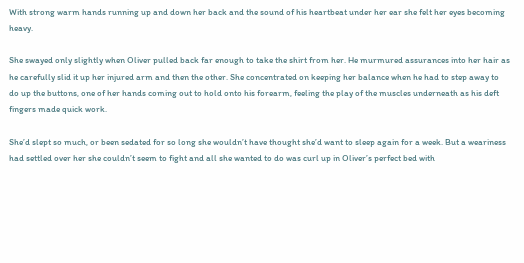With strong warm hands running up and down her back and the sound of his heartbeat under her ear she felt her eyes becoming heavy.

She swayed only slightly when Oliver pulled back far enough to take the shirt from her. He murmured assurances into her hair as he carefully slid it up her injured arm and then the other. She concentrated on keeping her balance when he had to step away to do up the buttons, one of her hands coming out to hold onto his forearm, feeling the play of the muscles underneath as his deft fingers made quick work.

She’d slept so much, or been sedated for so long she wouldn’t have thought she’d want to sleep again for a week. But a weariness had settled over her she couldn’t seem to fight and all she wanted to do was curl up in Oliver’s perfect bed with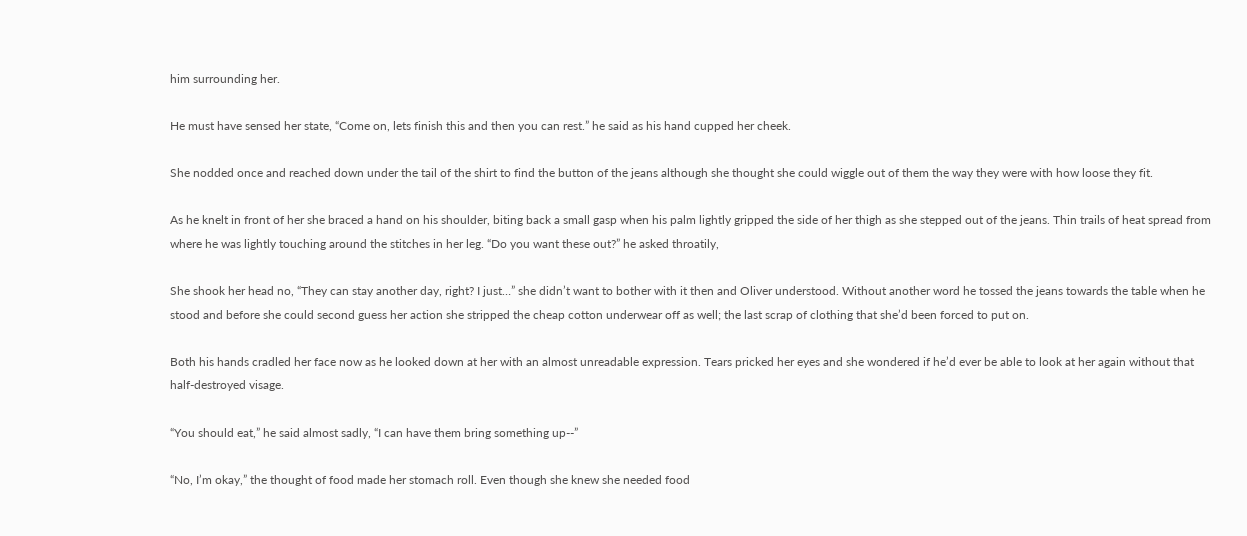him surrounding her.

He must have sensed her state, “Come on, lets finish this and then you can rest.” he said as his hand cupped her cheek.

She nodded once and reached down under the tail of the shirt to find the button of the jeans although she thought she could wiggle out of them the way they were with how loose they fit.

As he knelt in front of her she braced a hand on his shoulder, biting back a small gasp when his palm lightly gripped the side of her thigh as she stepped out of the jeans. Thin trails of heat spread from where he was lightly touching around the stitches in her leg. “Do you want these out?” he asked throatily,

She shook her head no, “They can stay another day, right? I just…” she didn’t want to bother with it then and Oliver understood. Without another word he tossed the jeans towards the table when he stood and before she could second guess her action she stripped the cheap cotton underwear off as well; the last scrap of clothing that she’d been forced to put on.

Both his hands cradled her face now as he looked down at her with an almost unreadable expression. Tears pricked her eyes and she wondered if he’d ever be able to look at her again without that half-destroyed visage.

“You should eat,” he said almost sadly, “I can have them bring something up--”

“No, I’m okay,” the thought of food made her stomach roll. Even though she knew she needed food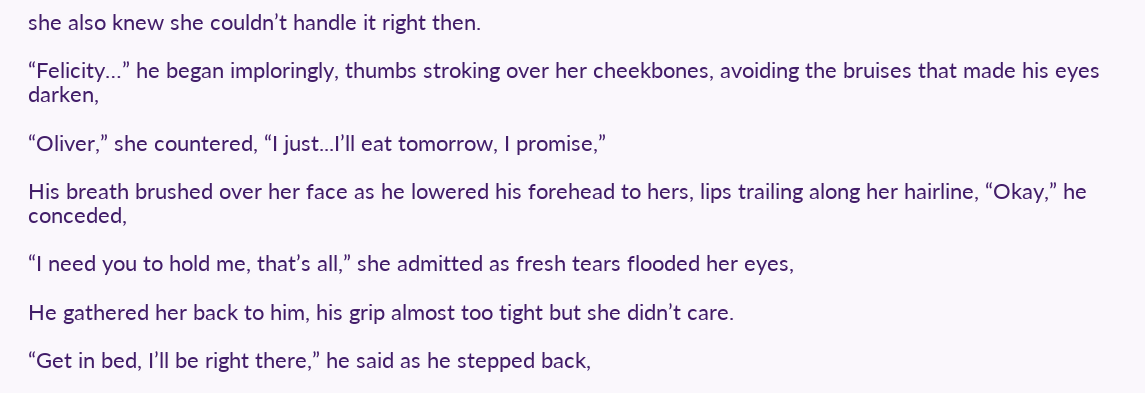she also knew she couldn’t handle it right then.

“Felicity…” he began imploringly, thumbs stroking over her cheekbones, avoiding the bruises that made his eyes darken,

“Oliver,” she countered, “I just...I’ll eat tomorrow, I promise,”

His breath brushed over her face as he lowered his forehead to hers, lips trailing along her hairline, “Okay,” he conceded,

“I need you to hold me, that’s all,” she admitted as fresh tears flooded her eyes,

He gathered her back to him, his grip almost too tight but she didn’t care.

“Get in bed, I’ll be right there,” he said as he stepped back,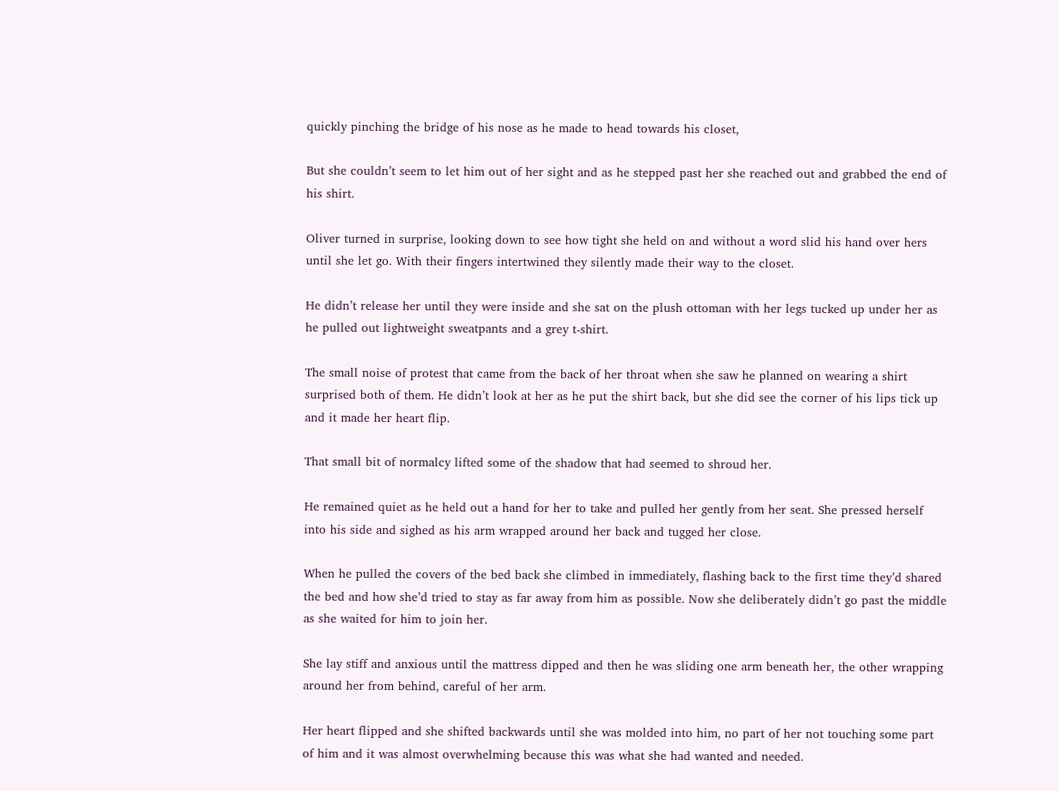quickly pinching the bridge of his nose as he made to head towards his closet,

But she couldn’t seem to let him out of her sight and as he stepped past her she reached out and grabbed the end of his shirt.

Oliver turned in surprise, looking down to see how tight she held on and without a word slid his hand over hers until she let go. With their fingers intertwined they silently made their way to the closet.

He didn’t release her until they were inside and she sat on the plush ottoman with her legs tucked up under her as he pulled out lightweight sweatpants and a grey t-shirt.

The small noise of protest that came from the back of her throat when she saw he planned on wearing a shirt surprised both of them. He didn’t look at her as he put the shirt back, but she did see the corner of his lips tick up and it made her heart flip.

That small bit of normalcy lifted some of the shadow that had seemed to shroud her.

He remained quiet as he held out a hand for her to take and pulled her gently from her seat. She pressed herself into his side and sighed as his arm wrapped around her back and tugged her close.

When he pulled the covers of the bed back she climbed in immediately, flashing back to the first time they’d shared the bed and how she’d tried to stay as far away from him as possible. Now she deliberately didn’t go past the middle as she waited for him to join her.

She lay stiff and anxious until the mattress dipped and then he was sliding one arm beneath her, the other wrapping around her from behind, careful of her arm.

Her heart flipped and she shifted backwards until she was molded into him, no part of her not touching some part of him and it was almost overwhelming because this was what she had wanted and needed.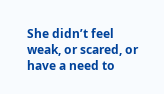She didn’t feel weak, or scared, or have a need to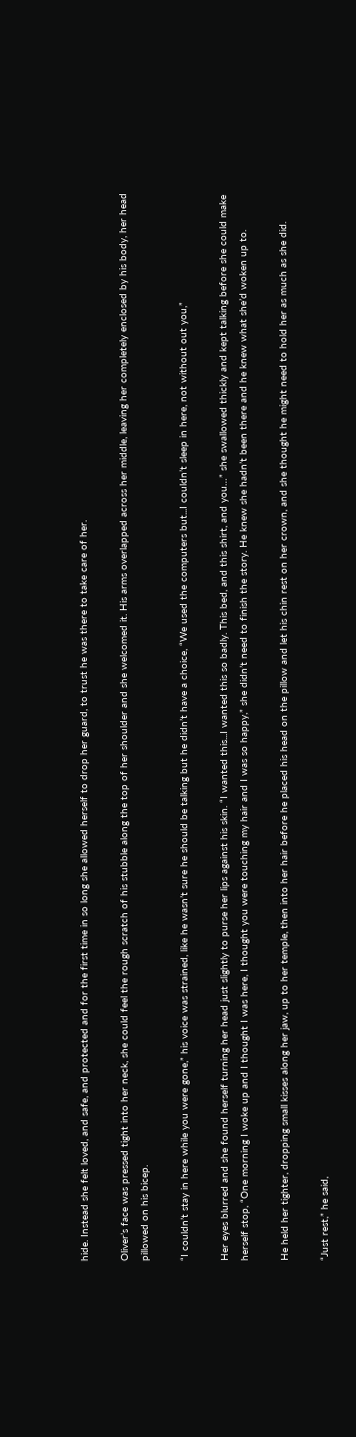hide. Instead she felt loved, and safe, and protected and for the first time in so long she allowed herself to drop her guard, to trust he was there to take care of her.

Oliver’s face was pressed tight into her neck, she could feel the rough scratch of his stubble along the top of her shoulder and she welcomed it. His arms overlapped across her middle, leaving her completely enclosed by his body, her head pillowed on his bicep.

“I couldn’t stay in here while you were gone,” his voice was strained, like he wasn’t sure he should be talking but he didn’t have a choice, “We used the computers but...I couldn’t sleep in here, not without out you,”

Her eyes blurred and she found herself turning her head just slightly to purse her lips against his skin. “I wanted this...I wanted this so badly. This bed, and this shirt, and you…” she swallowed thickly and kept talking before she could make herself stop, “One morning I woke up and I thought I was here, I thought you were touching my hair and I was so happy,” she didn’t need to finish the story. He knew she hadn’t been there and he knew what she’d woken up to.

He held her tighter, dropping small kisses along her jaw, up to her temple, then into her hair before he placed his head on the pillow and let his chin rest on her crown, and she thought he might need to hold her as much as she did.

“Just rest,” he said,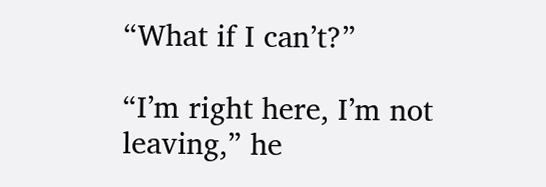“What if I can’t?”

“I’m right here, I’m not leaving,” he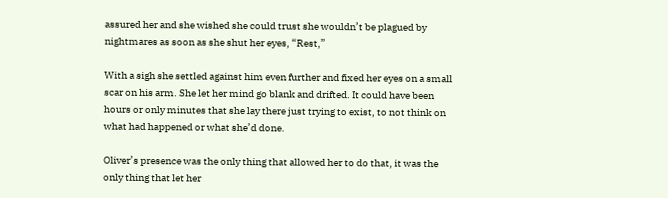assured her and she wished she could trust she wouldn’t be plagued by nightmares as soon as she shut her eyes, “Rest,”

With a sigh she settled against him even further and fixed her eyes on a small scar on his arm. She let her mind go blank and drifted. It could have been hours or only minutes that she lay there just trying to exist, to not think on what had happened or what she’d done.

Oliver’s presence was the only thing that allowed her to do that, it was the only thing that let her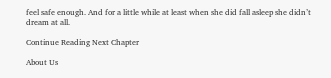feel safe enough. And for a little while at least when she did fall asleep she didn’t dream at all.

Continue Reading Next Chapter

About Us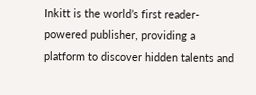Inkitt is the world’s first reader-powered publisher, providing a platform to discover hidden talents and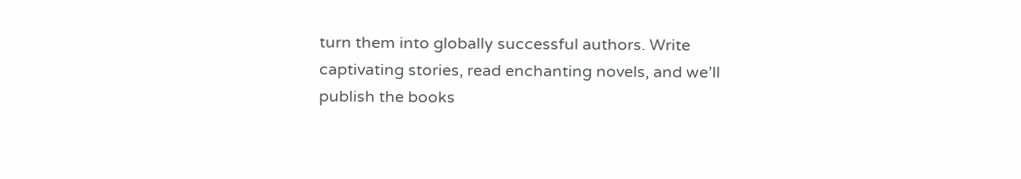turn them into globally successful authors. Write captivating stories, read enchanting novels, and we’ll publish the books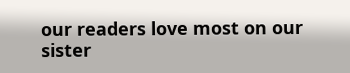our readers love most on our sister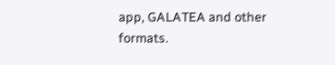app, GALATEA and other formats.